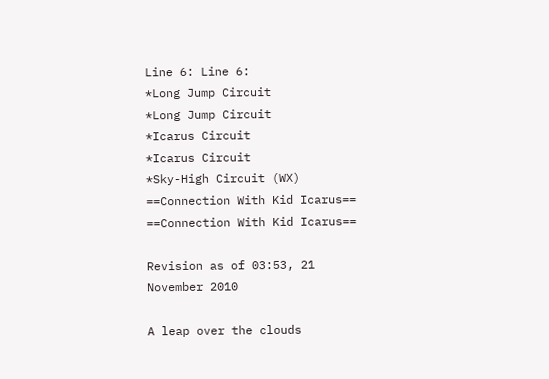Line 6: Line 6:
*Long Jump Circuit
*Long Jump Circuit
*Icarus Circuit
*Icarus Circuit
*Sky-High Circuit (WX)
==Connection With Kid Icarus==
==Connection With Kid Icarus==

Revision as of 03:53, 21 November 2010

A leap over the clouds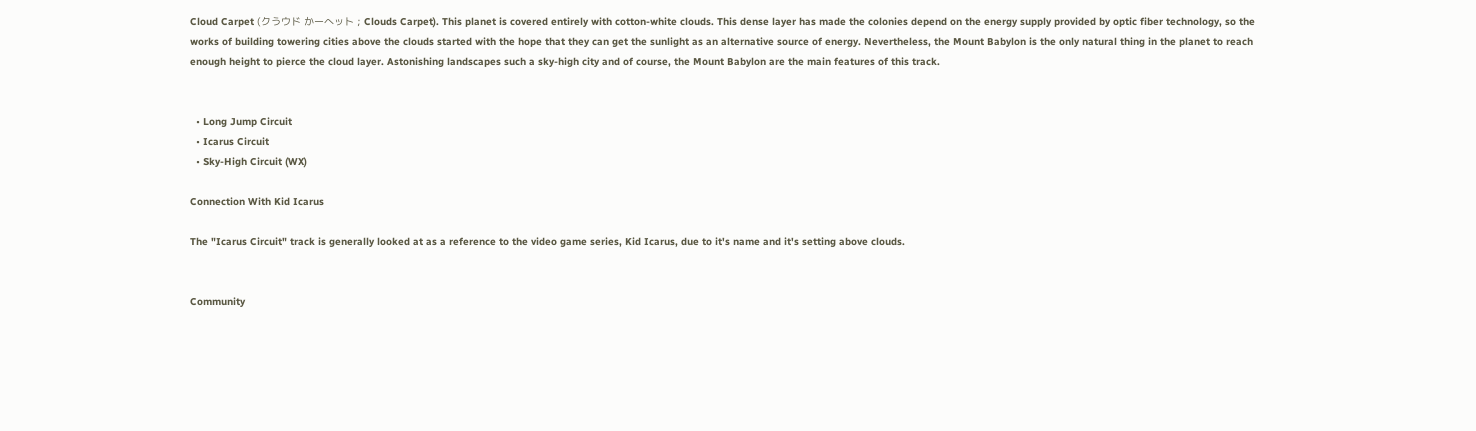Cloud Carpet (クうウド かーへット ; Clouds Carpet). This planet is covered entirely with cotton-white clouds. This dense layer has made the colonies depend on the energy supply provided by optic fiber technology, so the works of building towering cities above the clouds started with the hope that they can get the sunlight as an alternative source of energy. Nevertheless, the Mount Babylon is the only natural thing in the planet to reach enough height to pierce the cloud layer. Astonishing landscapes such a sky-high city and of course, the Mount Babylon are the main features of this track.


  • Long Jump Circuit
  • Icarus Circuit
  • Sky-High Circuit (WX)

Connection With Kid Icarus

The "Icarus Circuit" track is generally looked at as a reference to the video game series, Kid Icarus, due to it's name and it's setting above clouds.


Community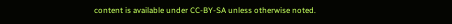content is available under CC-BY-SA unless otherwise noted.